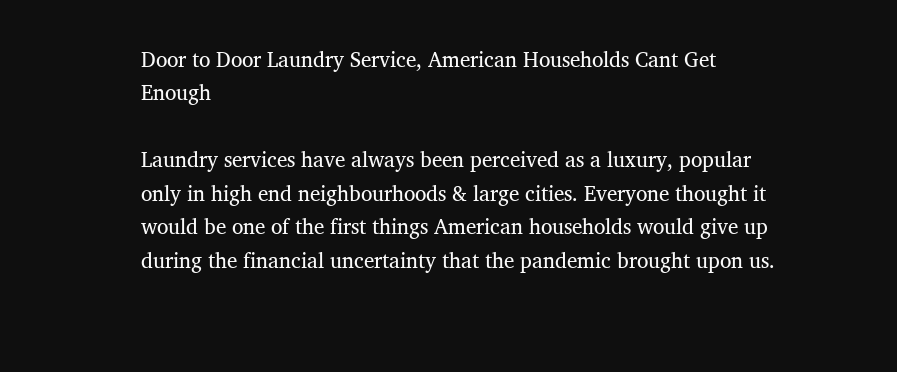Door to Door Laundry Service, American Households Cant Get Enough

Laundry services have always been perceived as a luxury, popular only in high end neighbourhoods & large cities. Everyone thought it would be one of the first things American households would give up during the financial uncertainty that the pandemic brought upon us.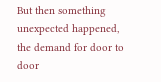But then something unexpected happened, the demand for door to door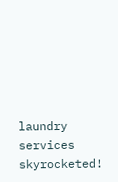laundry services skyrocketed!